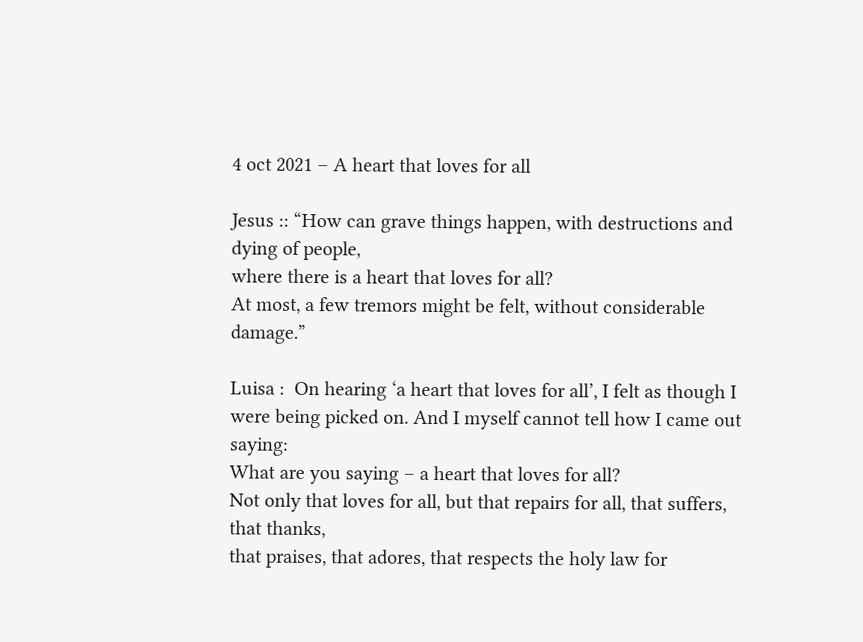4 oct 2021 – A heart that loves for all

Jesus :: “How can grave things happen, with destructions and dying of people,
where there is a heart that loves for all?
At most, a few tremors might be felt, without considerable damage.”

Luisa :  On hearing ‘a heart that loves for all’, I felt as though I were being picked on. And I myself cannot tell how I came out saying:
What are you saying – a heart that loves for all?
Not only that loves for all, but that repairs for all, that suffers, that thanks,
that praises, that adores, that respects the holy law for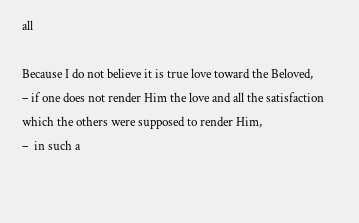all

Because I do not believe it is true love toward the Beloved,
– if one does not render Him the love and all the satisfaction
which the others were supposed to render Him,
–  in such a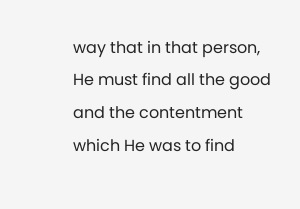way that in that person,
He must find all the good and the contentment which He was to find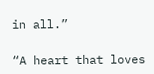in all.”

“A heart that loves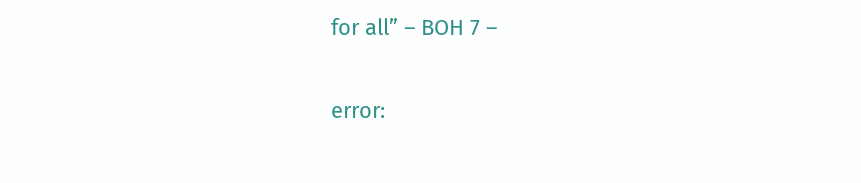for all” – BOH 7 –

error: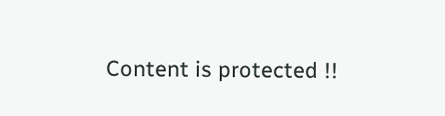Content is protected !!